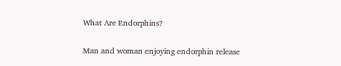What Are Endorphins?

Man and woman enjoying endorphin release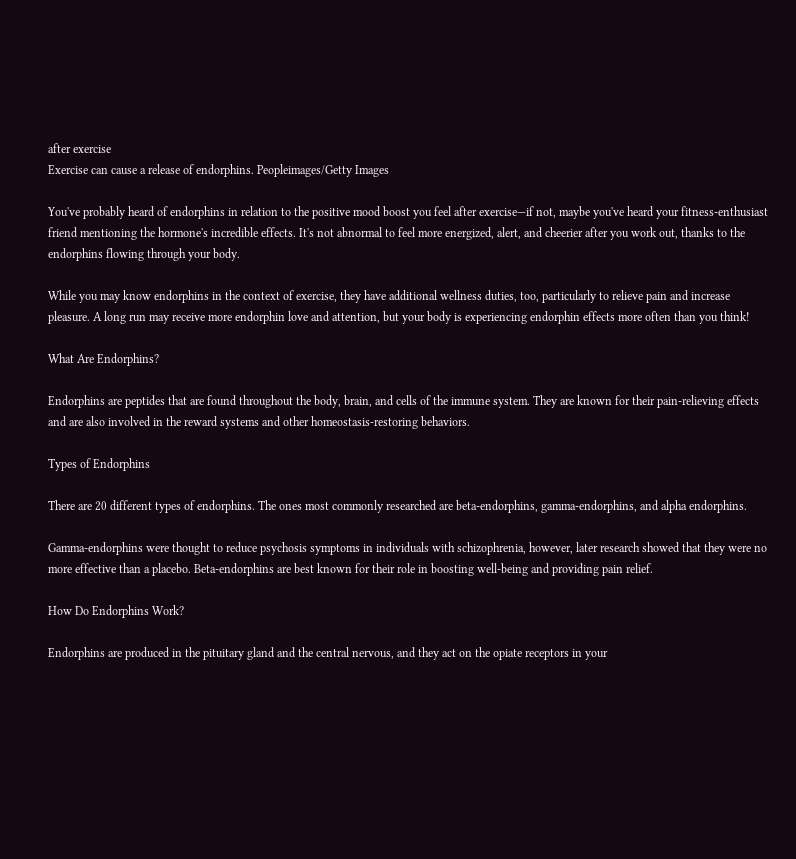after exercise
Exercise can cause a release of endorphins. Peopleimages/Getty Images

You've probably heard of endorphins in relation to the positive mood boost you feel after exercise—if not, maybe you've heard your fitness-enthusiast friend mentioning the hormone's incredible effects. It's not abnormal to feel more energized, alert, and cheerier after you work out, thanks to the endorphins flowing through your body.

While you may know endorphins in the context of exercise, they have additional wellness duties, too, particularly to relieve pain and increase pleasure. A long run may receive more endorphin love and attention, but your body is experiencing endorphin effects more often than you think!

What Are Endorphins?

Endorphins are peptides that are found throughout the body, brain, and cells of the immune system. They are known for their pain-relieving effects and are also involved in the reward systems and other homeostasis-restoring behaviors.

Types of Endorphins

There are 20 different types of endorphins. The ones most commonly researched are beta-endorphins, gamma-endorphins, and alpha endorphins.

Gamma-endorphins were thought to reduce psychosis symptoms in individuals with schizophrenia, however, later research showed that they were no more effective than a placebo. Beta-endorphins are best known for their role in boosting well-being and providing pain relief.

How Do Endorphins Work?

Endorphins are produced in the pituitary gland and the central nervous, and they act on the opiate receptors in your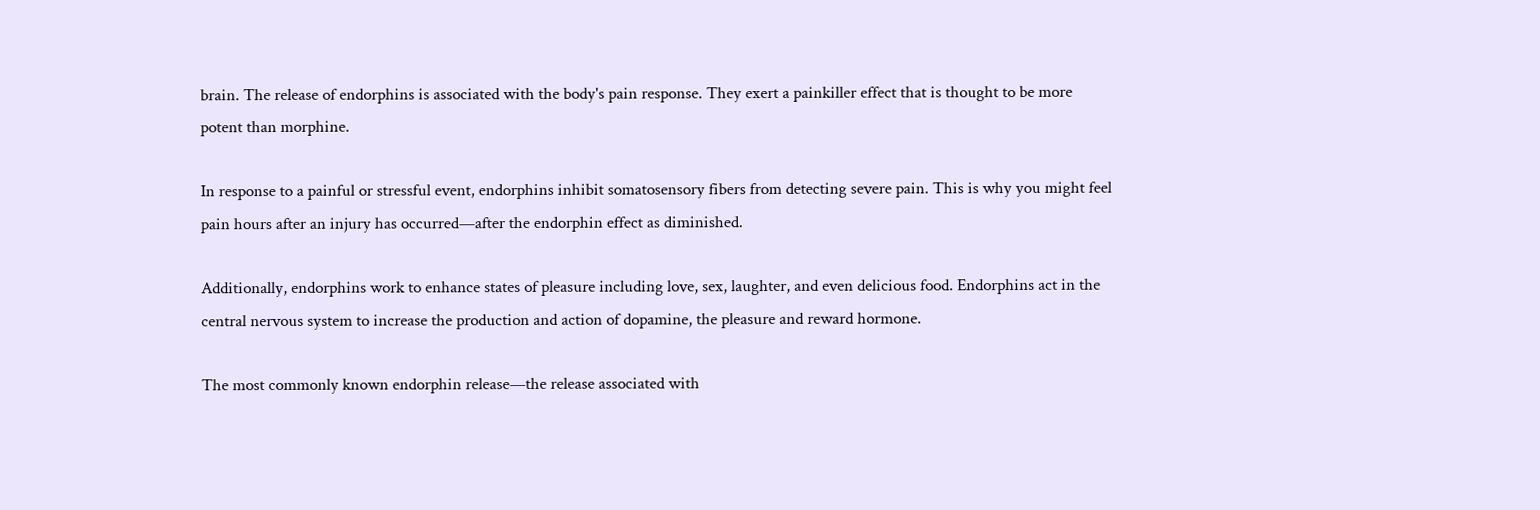brain. The release of endorphins is associated with the body's pain response. They exert a painkiller effect that is thought to be more potent than morphine.

In response to a painful or stressful event, endorphins inhibit somatosensory fibers from detecting severe pain. This is why you might feel pain hours after an injury has occurred—after the endorphin effect as diminished.

Additionally, endorphins work to enhance states of pleasure including love, sex, laughter, and even delicious food. Endorphins act in the central nervous system to increase the production and action of dopamine, the pleasure and reward hormone.

The most commonly known endorphin release—the release associated with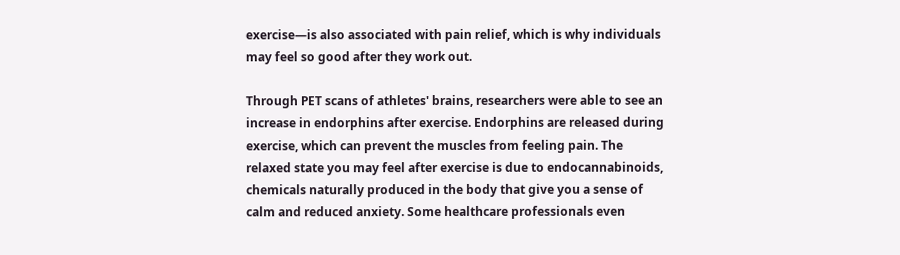exercise—is also associated with pain relief, which is why individuals may feel so good after they work out.

Through PET scans of athletes' brains, researchers were able to see an increase in endorphins after exercise. Endorphins are released during exercise, which can prevent the muscles from feeling pain. The relaxed state you may feel after exercise is due to endocannabinoids, chemicals naturally produced in the body that give you a sense of calm and reduced anxiety. Some healthcare professionals even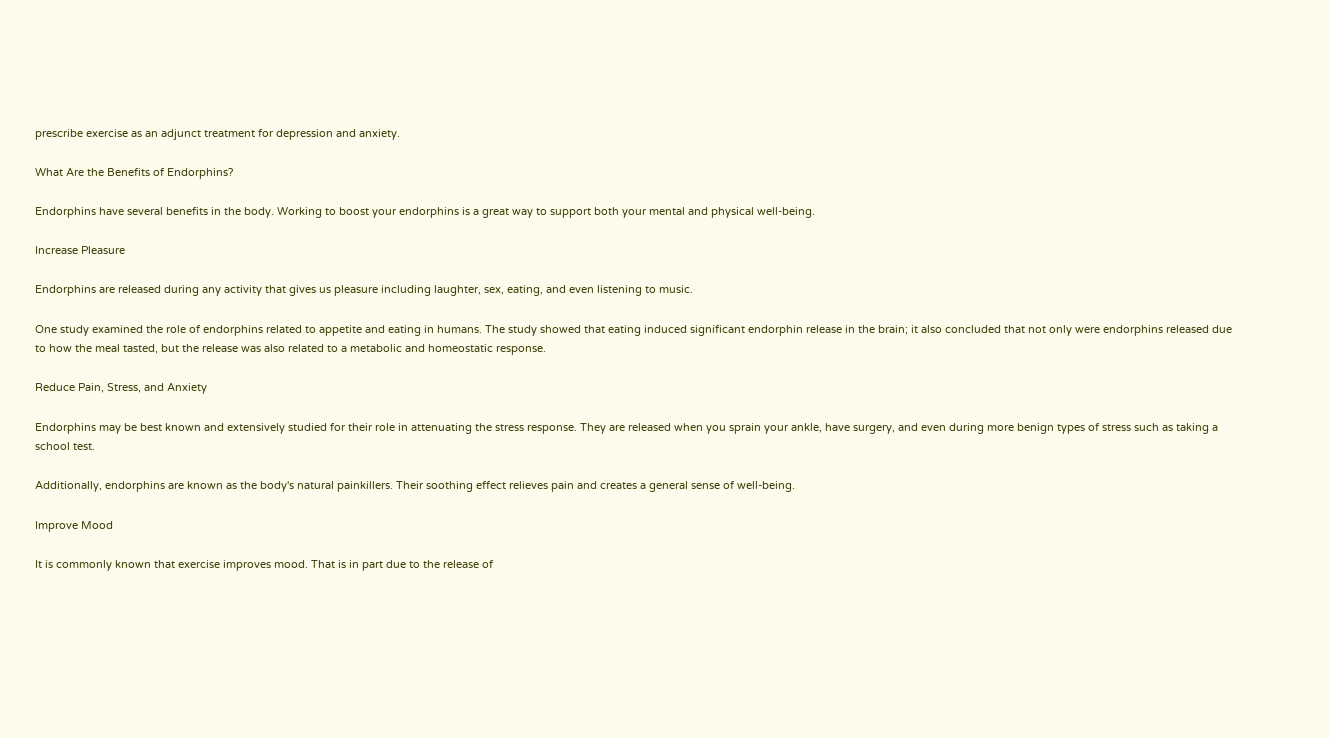prescribe exercise as an adjunct treatment for depression and anxiety.

What Are the Benefits of Endorphins?

Endorphins have several benefits in the body. Working to boost your endorphins is a great way to support both your mental and physical well-being.

Increase Pleasure

Endorphins are released during any activity that gives us pleasure including laughter, sex, eating, and even listening to music.

One study examined the role of endorphins related to appetite and eating in humans. The study showed that eating induced significant endorphin release in the brain; it also concluded that not only were endorphins released due to how the meal tasted, but the release was also related to a metabolic and homeostatic response.

Reduce Pain, Stress, and Anxiety

Endorphins may be best known and extensively studied for their role in attenuating the stress response. They are released when you sprain your ankle, have surgery, and even during more benign types of stress such as taking a school test.

Additionally, endorphins are known as the body's natural painkillers. Their soothing effect relieves pain and creates a general sense of well-being.

Improve Mood

It is commonly known that exercise improves mood. That is in part due to the release of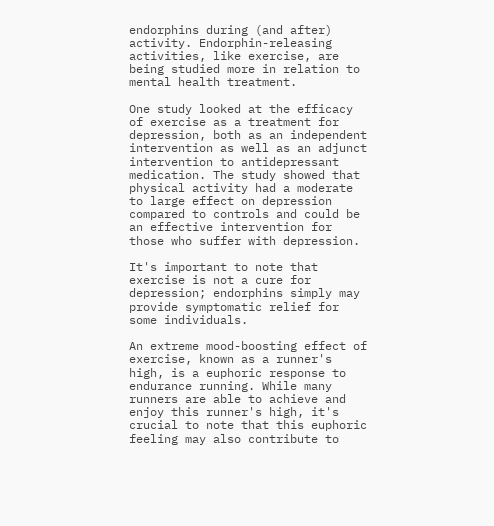endorphins during (and after) activity. Endorphin-releasing activities, like exercise, are being studied more in relation to mental health treatment.

One study looked at the efficacy of exercise as a treatment for depression, both as an independent intervention as well as an adjunct intervention to antidepressant medication. The study showed that physical activity had a moderate to large effect on depression compared to controls and could be an effective intervention for those who suffer with depression.

It's important to note that exercise is not a cure for depression; endorphins simply may provide symptomatic relief for some individuals.

An extreme mood-boosting effect of exercise, known as a runner's high, is a euphoric response to endurance running. While many runners are able to achieve and enjoy this runner's high, it's crucial to note that this euphoric feeling may also contribute to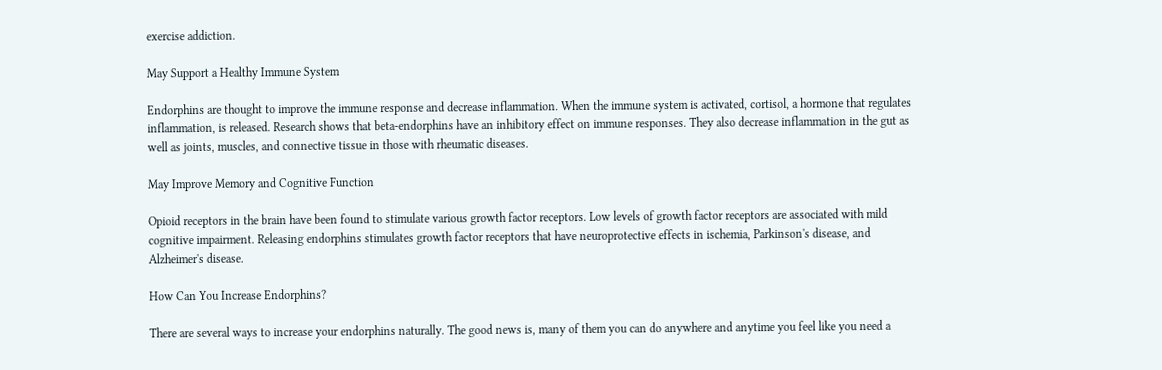exercise addiction.

May Support a Healthy Immune System

Endorphins are thought to improve the immune response and decrease inflammation. When the immune system is activated, cortisol, a hormone that regulates inflammation, is released. Research shows that beta-endorphins have an inhibitory effect on immune responses. They also decrease inflammation in the gut as well as joints, muscles, and connective tissue in those with rheumatic diseases.

May Improve Memory and Cognitive Function

Opioid receptors in the brain have been found to stimulate various growth factor receptors. Low levels of growth factor receptors are associated with mild cognitive impairment. Releasing endorphins stimulates growth factor receptors that have neuroprotective effects in ischemia, Parkinson's disease, and Alzheimer's disease.

How Can You Increase Endorphins?

There are several ways to increase your endorphins naturally. The good news is, many of them you can do anywhere and anytime you feel like you need a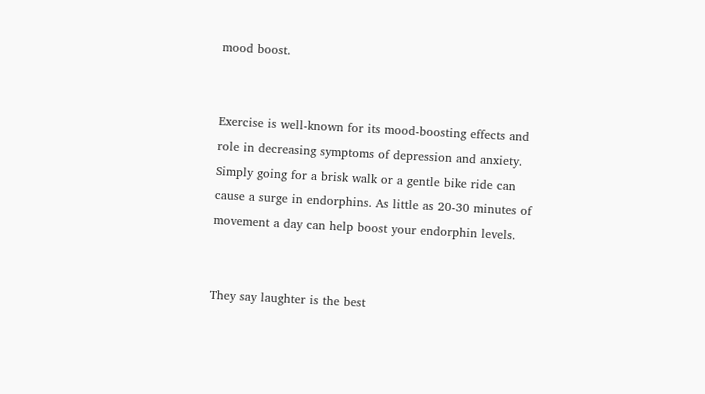mood boost.


Exercise is well-known for its mood-boosting effects and role in decreasing symptoms of depression and anxiety. Simply going for a brisk walk or a gentle bike ride can cause a surge in endorphins. As little as 20-30 minutes of movement a day can help boost your endorphin levels.


They say laughter is the best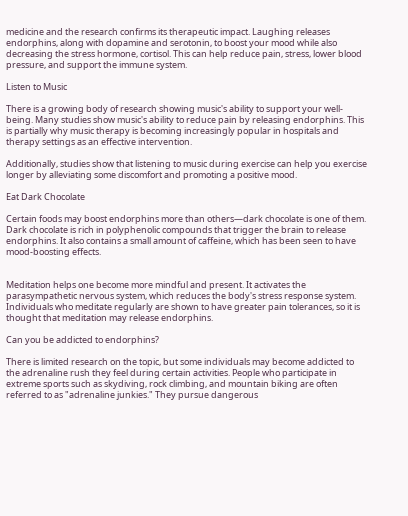medicine and the research confirms its therapeutic impact. Laughing releases endorphins, along with dopamine and serotonin, to boost your mood while also decreasing the stress hormone, cortisol. This can help reduce pain, stress, lower blood pressure, and support the immune system.

Listen to Music

There is a growing body of research showing music's ability to support your well-being. Many studies show music's ability to reduce pain by releasing endorphins. This is partially why music therapy is becoming increasingly popular in hospitals and therapy settings as an effective intervention.

Additionally, studies show that listening to music during exercise can help you exercise longer by alleviating some discomfort and promoting a positive mood.

Eat Dark Chocolate

Certain foods may boost endorphins more than others—dark chocolate is one of them. Dark chocolate is rich in polyphenolic compounds that trigger the brain to release endorphins. It also contains a small amount of caffeine, which has been seen to have mood-boosting effects.


Meditation helps one become more mindful and present. It activates the parasympathetic nervous system, which reduces the body's stress response system. Individuals who meditate regularly are shown to have greater pain tolerances, so it is thought that meditation may release endorphins.

Can you be addicted to endorphins?

There is limited research on the topic, but some individuals may become addicted to the adrenaline rush they feel during certain activities. People who participate in extreme sports such as skydiving, rock climbing, and mountain biking are often referred to as "adrenaline junkies." They pursue dangerous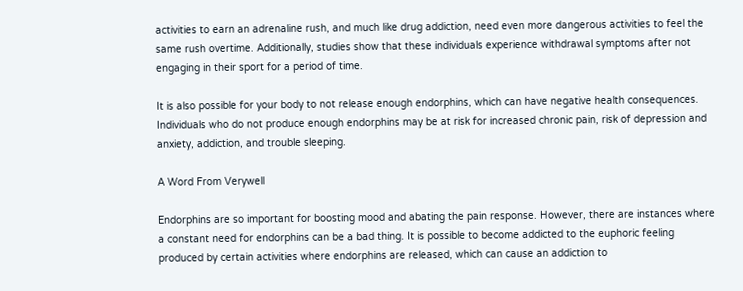activities to earn an adrenaline rush, and much like drug addiction, need even more dangerous activities to feel the same rush overtime. Additionally, studies show that these individuals experience withdrawal symptoms after not engaging in their sport for a period of time.

It is also possible for your body to not release enough endorphins, which can have negative health consequences. Individuals who do not produce enough endorphins may be at risk for increased chronic pain, risk of depression and anxiety, addiction, and trouble sleeping.

A Word From Verywell

Endorphins are so important for boosting mood and abating the pain response. However, there are instances where a constant need for endorphins can be a bad thing. It is possible to become addicted to the euphoric feeling produced by certain activities where endorphins are released, which can cause an addiction to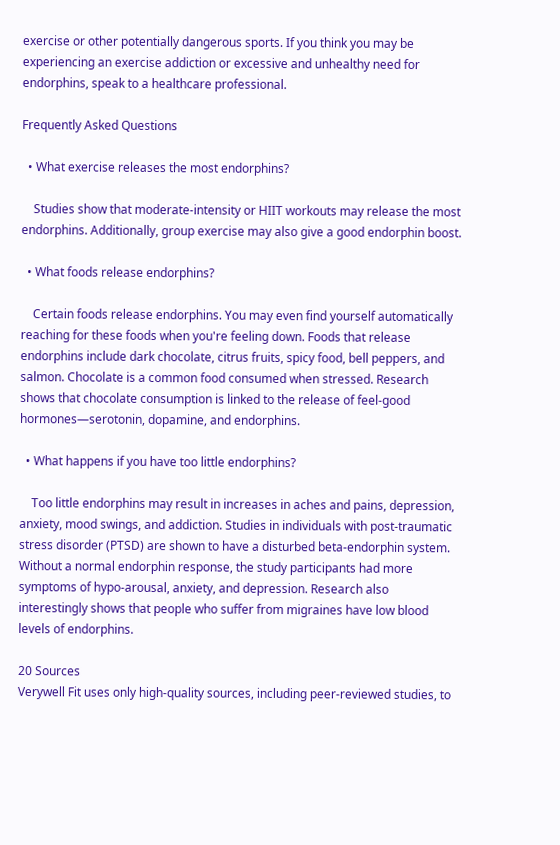exercise or other potentially dangerous sports. If you think you may be experiencing an exercise addiction or excessive and unhealthy need for endorphins, speak to a healthcare professional.

Frequently Asked Questions

  • What exercise releases the most endorphins?

    Studies show that moderate-intensity or HIIT workouts may release the most endorphins. Additionally, group exercise may also give a good endorphin boost.

  • What foods release endorphins?

    Certain foods release endorphins. You may even find yourself automatically reaching for these foods when you're feeling down. Foods that release endorphins include dark chocolate, citrus fruits, spicy food, bell peppers, and salmon. Chocolate is a common food consumed when stressed. Research shows that chocolate consumption is linked to the release of feel-good hormones—serotonin, dopamine, and endorphins.

  • What happens if you have too little endorphins?

    Too little endorphins may result in increases in aches and pains, depression, anxiety, mood swings, and addiction. Studies in individuals with post-traumatic stress disorder (PTSD) are shown to have a disturbed beta-endorphin system. Without a normal endorphin response, the study participants had more symptoms of hypo-arousal, anxiety, and depression. Research also interestingly shows that people who suffer from migraines have low blood levels of endorphins.

20 Sources
Verywell Fit uses only high-quality sources, including peer-reviewed studies, to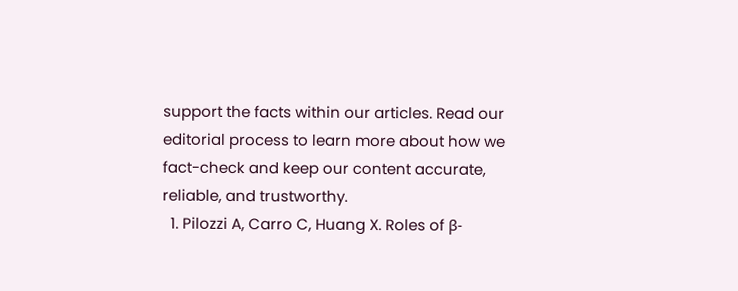support the facts within our articles. Read our editorial process to learn more about how we fact-check and keep our content accurate, reliable, and trustworthy.
  1. Pilozzi A, Carro C, Huang X. Roles of β-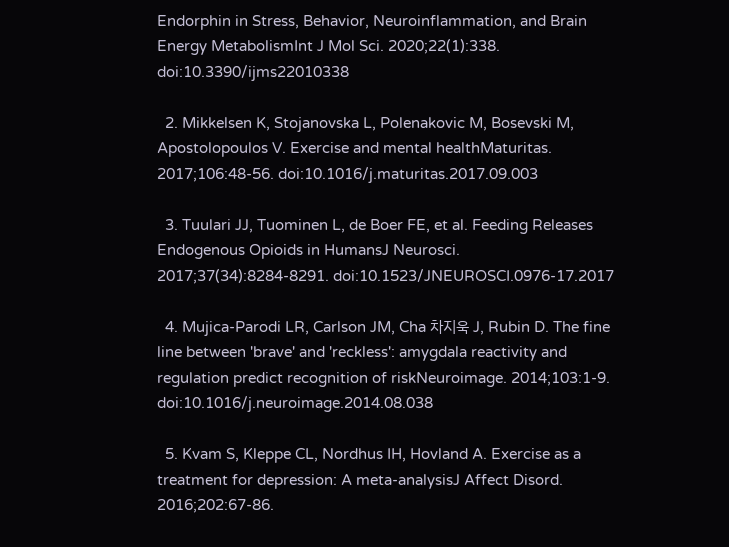Endorphin in Stress, Behavior, Neuroinflammation, and Brain Energy MetabolismInt J Mol Sci. 2020;22(1):338. doi:10.3390/ijms22010338

  2. Mikkelsen K, Stojanovska L, Polenakovic M, Bosevski M, Apostolopoulos V. Exercise and mental healthMaturitas. 2017;106:48-56. doi:10.1016/j.maturitas.2017.09.003

  3. Tuulari JJ, Tuominen L, de Boer FE, et al. Feeding Releases Endogenous Opioids in HumansJ Neurosci. 2017;37(34):8284-8291. doi:10.1523/JNEUROSCI.0976-17.2017

  4. Mujica-Parodi LR, Carlson JM, Cha 차지욱 J, Rubin D. The fine line between 'brave' and 'reckless': amygdala reactivity and regulation predict recognition of riskNeuroimage. 2014;103:1-9. doi:10.1016/j.neuroimage.2014.08.038

  5. Kvam S, Kleppe CL, Nordhus IH, Hovland A. Exercise as a treatment for depression: A meta-analysisJ Affect Disord. 2016;202:67-86.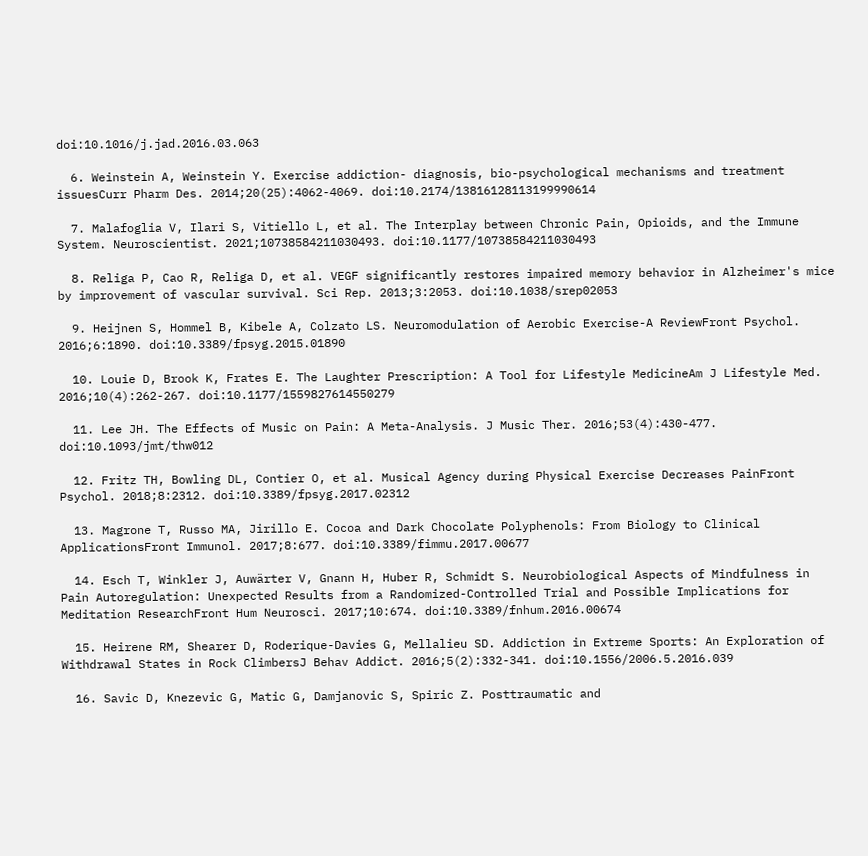doi:10.1016/j.jad.2016.03.063

  6. Weinstein A, Weinstein Y. Exercise addiction- diagnosis, bio-psychological mechanisms and treatment issuesCurr Pharm Des. 2014;20(25):4062-4069. doi:10.2174/13816128113199990614

  7. Malafoglia V, Ilari S, Vitiello L, et al. The Interplay between Chronic Pain, Opioids, and the Immune System. Neuroscientist. 2021;10738584211030493. doi:10.1177/10738584211030493

  8. Religa P, Cao R, Religa D, et al. VEGF significantly restores impaired memory behavior in Alzheimer's mice by improvement of vascular survival. Sci Rep. 2013;3:2053. doi:10.1038/srep02053

  9. Heijnen S, Hommel B, Kibele A, Colzato LS. Neuromodulation of Aerobic Exercise-A ReviewFront Psychol. 2016;6:1890. doi:10.3389/fpsyg.2015.01890

  10. Louie D, Brook K, Frates E. The Laughter Prescription: A Tool for Lifestyle MedicineAm J Lifestyle Med. 2016;10(4):262-267. doi:10.1177/1559827614550279

  11. Lee JH. The Effects of Music on Pain: A Meta-Analysis. J Music Ther. 2016;53(4):430-477. doi:10.1093/jmt/thw012

  12. Fritz TH, Bowling DL, Contier O, et al. Musical Agency during Physical Exercise Decreases PainFront Psychol. 2018;8:2312. doi:10.3389/fpsyg.2017.02312

  13. Magrone T, Russo MA, Jirillo E. Cocoa and Dark Chocolate Polyphenols: From Biology to Clinical ApplicationsFront Immunol. 2017;8:677. doi:10.3389/fimmu.2017.00677

  14. Esch T, Winkler J, Auwärter V, Gnann H, Huber R, Schmidt S. Neurobiological Aspects of Mindfulness in Pain Autoregulation: Unexpected Results from a Randomized-Controlled Trial and Possible Implications for Meditation ResearchFront Hum Neurosci. 2017;10:674. doi:10.3389/fnhum.2016.00674

  15. Heirene RM, Shearer D, Roderique-Davies G, Mellalieu SD. Addiction in Extreme Sports: An Exploration of Withdrawal States in Rock ClimbersJ Behav Addict. 2016;5(2):332-341. doi:10.1556/2006.5.2016.039

  16. Savic D, Knezevic G, Matic G, Damjanovic S, Spiric Z. Posttraumatic and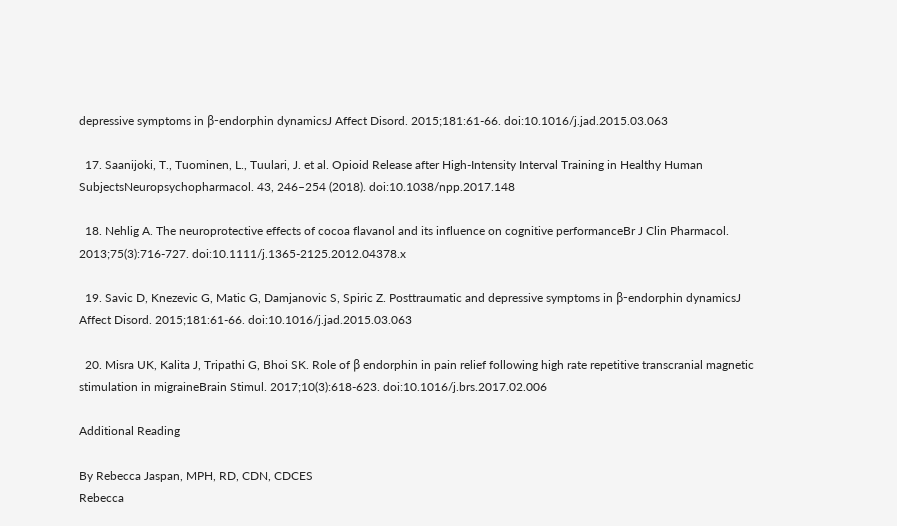depressive symptoms in β-endorphin dynamicsJ Affect Disord. 2015;181:61-66. doi:10.1016/j.jad.2015.03.063

  17. Saanijoki, T., Tuominen, L., Tuulari, J. et al. Opioid Release after High-Intensity Interval Training in Healthy Human SubjectsNeuropsychopharmacol. 43, 246–254 (2018). doi:10.1038/npp.2017.148

  18. Nehlig A. The neuroprotective effects of cocoa flavanol and its influence on cognitive performanceBr J Clin Pharmacol. 2013;75(3):716-727. doi:10.1111/j.1365-2125.2012.04378.x

  19. Savic D, Knezevic G, Matic G, Damjanovic S, Spiric Z. Posttraumatic and depressive symptoms in β-endorphin dynamicsJ Affect Disord. 2015;181:61-66. doi:10.1016/j.jad.2015.03.063

  20. Misra UK, Kalita J, Tripathi G, Bhoi SK. Role of β endorphin in pain relief following high rate repetitive transcranial magnetic stimulation in migraineBrain Stimul. 2017;10(3):618-623. doi:10.1016/j.brs.2017.02.006

Additional Reading

By Rebecca Jaspan, MPH, RD, CDN, CDCES
Rebecca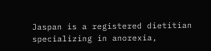Jaspan is a registered dietitian specializing in anorexia,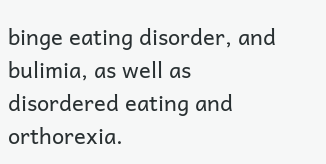binge eating disorder, and bulimia, as well as disordered eating and orthorexia.